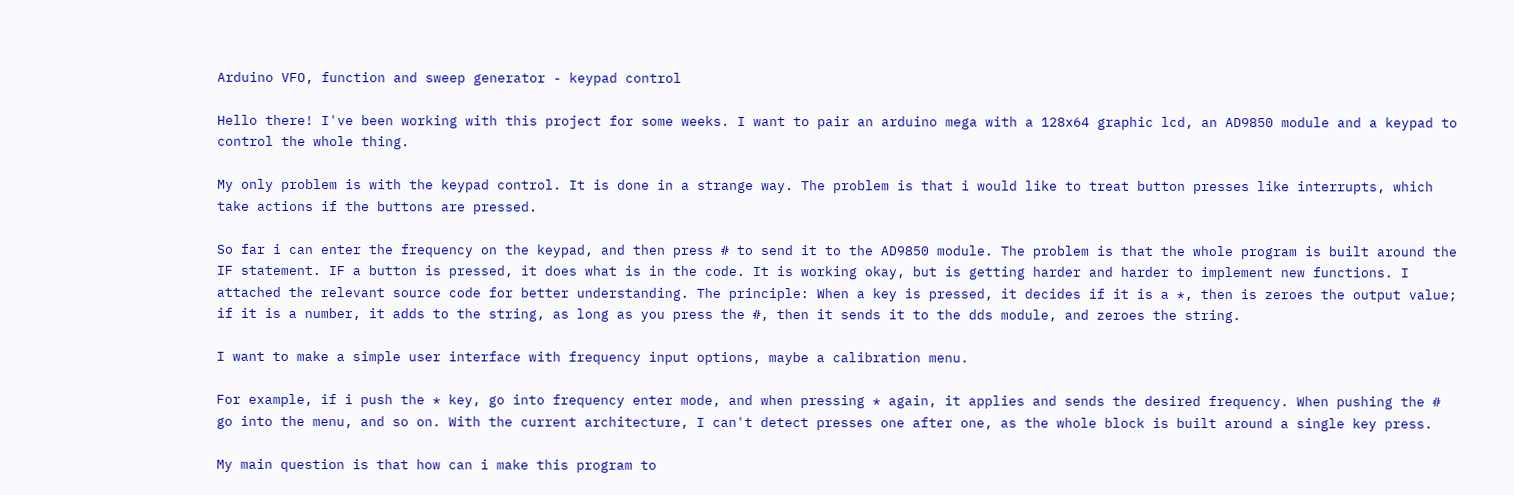Arduino VFO, function and sweep generator - keypad control

Hello there! I've been working with this project for some weeks. I want to pair an arduino mega with a 128x64 graphic lcd, an AD9850 module and a keypad to control the whole thing.

My only problem is with the keypad control. It is done in a strange way. The problem is that i would like to treat button presses like interrupts, which take actions if the buttons are pressed.

So far i can enter the frequency on the keypad, and then press # to send it to the AD9850 module. The problem is that the whole program is built around the IF statement. IF a button is pressed, it does what is in the code. It is working okay, but is getting harder and harder to implement new functions. I attached the relevant source code for better understanding. The principle: When a key is pressed, it decides if it is a *, then is zeroes the output value; if it is a number, it adds to the string, as long as you press the #, then it sends it to the dds module, and zeroes the string.

I want to make a simple user interface with frequency input options, maybe a calibration menu.

For example, if i push the * key, go into frequency enter mode, and when pressing * again, it applies and sends the desired frequency. When pushing the # go into the menu, and so on. With the current architecture, I can't detect presses one after one, as the whole block is built around a single key press.

My main question is that how can i make this program to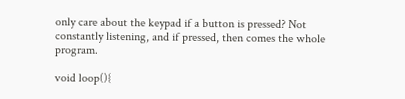only care about the keypad if a button is pressed? Not constantly listening, and if pressed, then comes the whole program.

void loop(){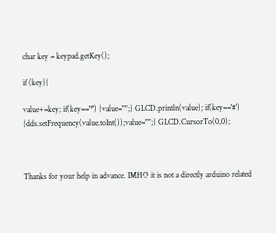char key = keypad.getKey();

if (key){

value+=key; if(key=='*') {value="";} GLCD.println(value); if(key=='#') {dds.setFrequency(value.toInt());value="";} GLCD.CursorTo(0,0);



Thanks for your help in advance. IMHO it is not a directly arduino related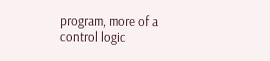program, more of a control logic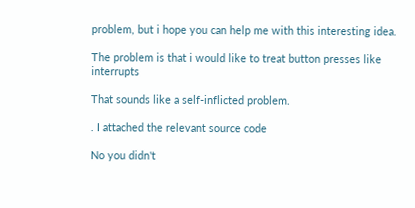problem, but i hope you can help me with this interesting idea.

The problem is that i would like to treat button presses like interrupts

That sounds like a self-inflicted problem.

. I attached the relevant source code

No you didn't